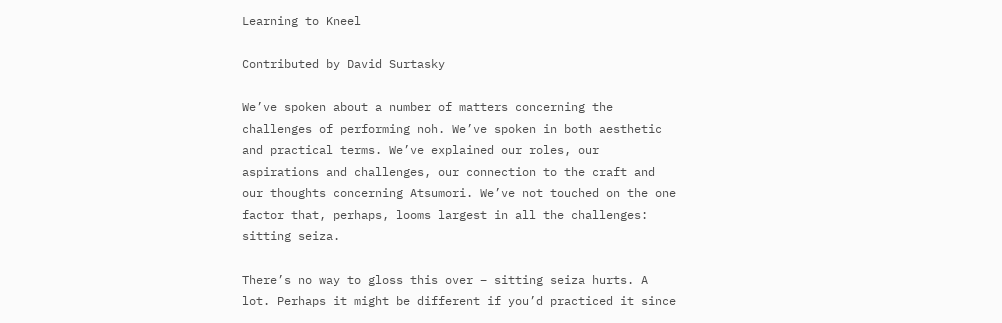Learning to Kneel

Contributed by David Surtasky

We’ve spoken about a number of matters concerning the challenges of performing noh. We’ve spoken in both aesthetic and practical terms. We’ve explained our roles, our aspirations and challenges, our connection to the craft and our thoughts concerning Atsumori. We’ve not touched on the one factor that, perhaps, looms largest in all the challenges: sitting seiza.

There’s no way to gloss this over – sitting seiza hurts. A lot. Perhaps it might be different if you’d practiced it since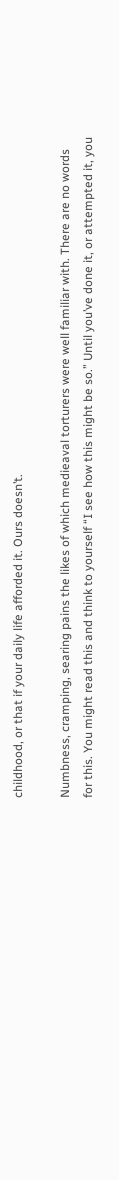childhood, or that if your daily life afforded it. Ours doesn’t.

Numbness, cramping, searing pains the likes of which medieaval torturers were well familiar with. There are no words for this. You might read this and think to yourself “I see how this might be so.” Until you’ve done it, or attempted it, you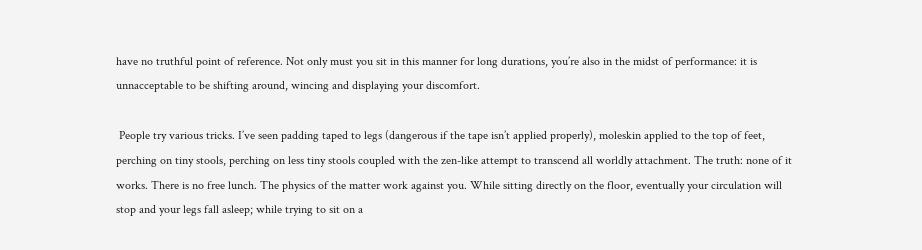have no truthful point of reference. Not only must you sit in this manner for long durations, you’re also in the midst of performance: it is unnacceptable to be shifting around, wincing and displaying your discomfort.

 People try various tricks. I’ve seen padding taped to legs (dangerous if the tape isn’t applied properly), moleskin applied to the top of feet, perching on tiny stools, perching on less tiny stools coupled with the zen-like attempt to transcend all worldly attachment. The truth: none of it works. There is no free lunch. The physics of the matter work against you. While sitting directly on the floor, eventually your circulation will stop and your legs fall asleep; while trying to sit on a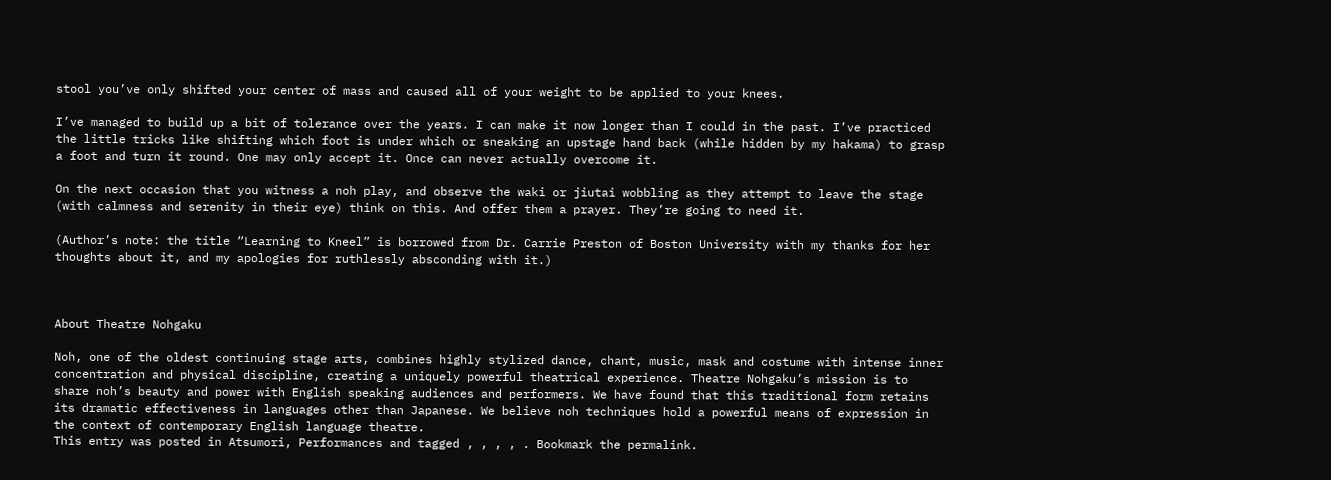stool you’ve only shifted your center of mass and caused all of your weight to be applied to your knees.

I’ve managed to build up a bit of tolerance over the years. I can make it now longer than I could in the past. I’ve practiced the little tricks like shifting which foot is under which or sneaking an upstage hand back (while hidden by my hakama) to grasp a foot and turn it round. One may only accept it. Once can never actually overcome it.

On the next occasion that you witness a noh play, and observe the waki or jiutai wobbling as they attempt to leave the stage (with calmness and serenity in their eye) think on this. And offer them a prayer. They’re going to need it.

(Author’s note: the title “Learning to Kneel” is borrowed from Dr. Carrie Preston of Boston University with my thanks for her thoughts about it, and my apologies for ruthlessly absconding with it.)



About Theatre Nohgaku

Noh, one of the oldest continuing stage arts, combines highly stylized dance, chant, music, mask and costume with intense inner concentration and physical discipline, creating a uniquely powerful theatrical experience. Theatre Nohgaku’s mission is to share noh’s beauty and power with English speaking audiences and performers. We have found that this traditional form retains its dramatic effectiveness in languages other than Japanese. We believe noh techniques hold a powerful means of expression in the context of contemporary English language theatre.
This entry was posted in Atsumori, Performances and tagged , , , , . Bookmark the permalink.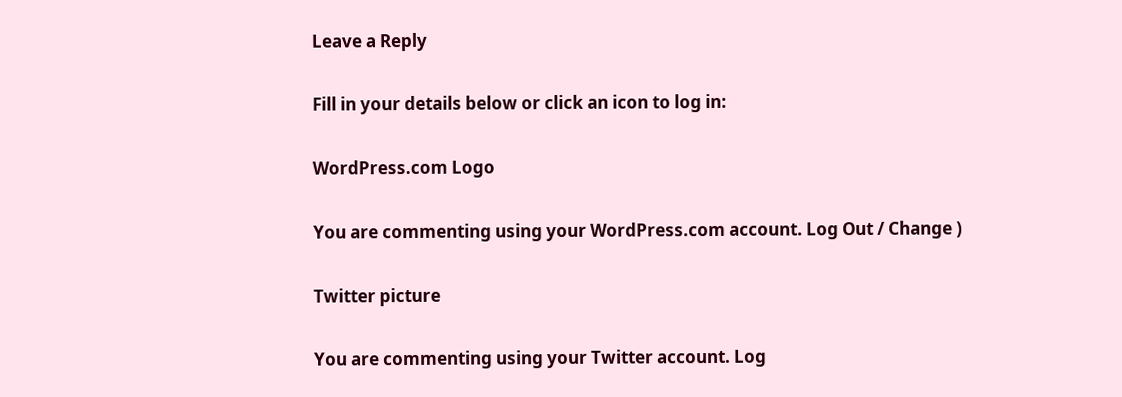Leave a Reply

Fill in your details below or click an icon to log in:

WordPress.com Logo

You are commenting using your WordPress.com account. Log Out / Change )

Twitter picture

You are commenting using your Twitter account. Log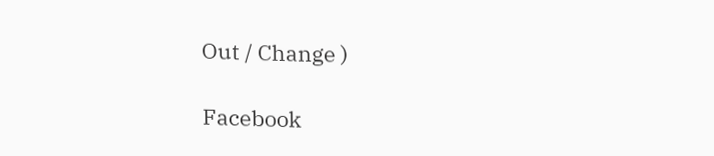Out / Change )

Facebook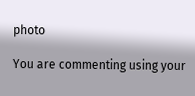photo

You are commenting using your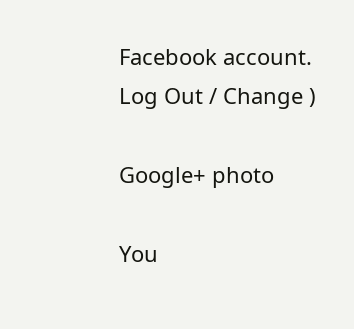Facebook account. Log Out / Change )

Google+ photo

You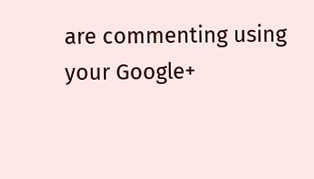are commenting using your Google+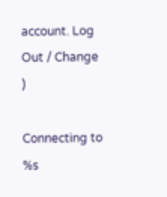account. Log Out / Change )

Connecting to %s